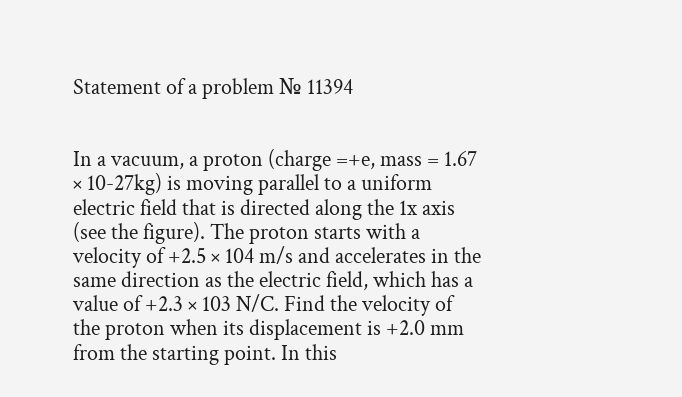Statement of a problem № 11394


In a vacuum, a proton (charge =+e, mass = 1.67 × 10-27kg) is moving parallel to a uniform electric field that is directed along the 1x axis (see the figure). The proton starts with a velocity of +2.5 × 104 m/s and accelerates in the same direction as the electric field, which has a value of +2.3 × 103 N/C. Find the velocity of the proton when its displacement is +2.0 mm from the starting point. In this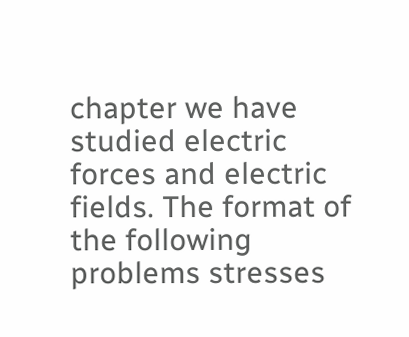chapter we have studied electric forces and electric fields. The format of the following problems stresses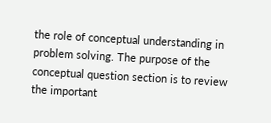the role of conceptual understanding in problem solving. The purpose of the conceptual question section is to review the important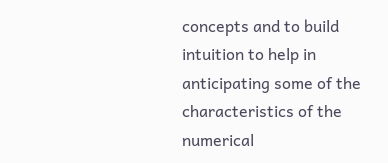concepts and to build intuition to help in anticipating some of the characteristics of the numerical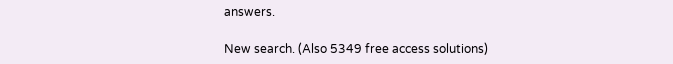answers.

New search. (Also 5349 free access solutions)